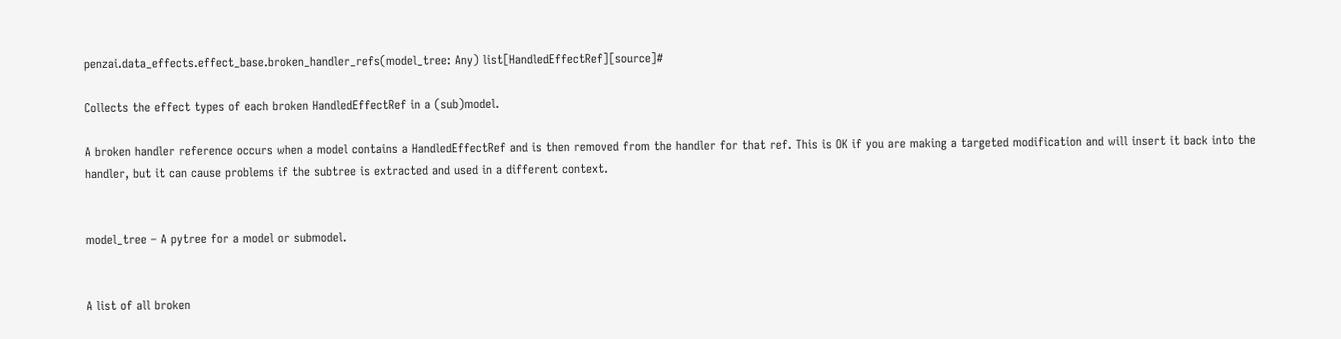penzai.data_effects.effect_base.broken_handler_refs(model_tree: Any) list[HandledEffectRef][source]#

Collects the effect types of each broken HandledEffectRef in a (sub)model.

A broken handler reference occurs when a model contains a HandledEffectRef and is then removed from the handler for that ref. This is OK if you are making a targeted modification and will insert it back into the handler, but it can cause problems if the subtree is extracted and used in a different context.


model_tree – A pytree for a model or submodel.


A list of all broken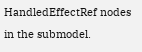HandledEffectRef nodes in the submodel.